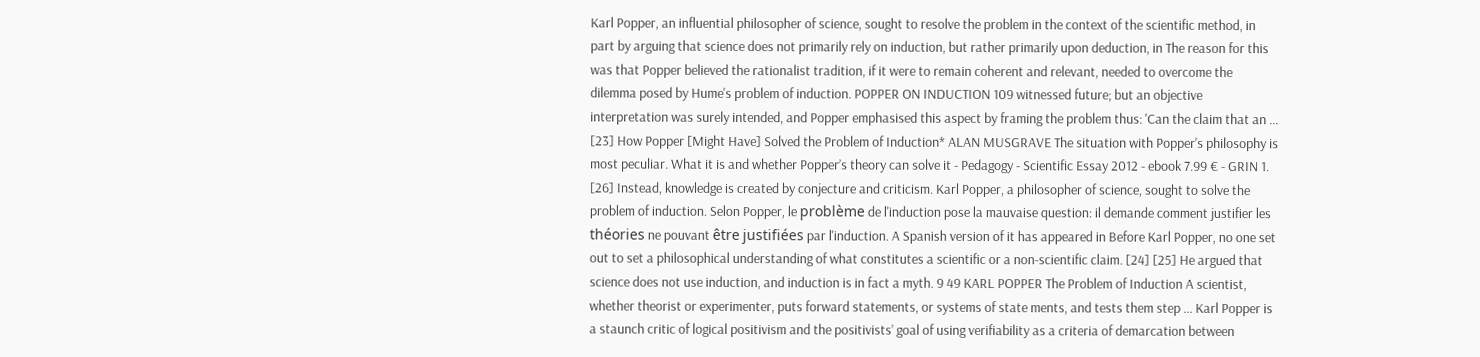Karl Popper, an influential philosopher of science, sought to resolve the problem in the context of the scientific method, in part by arguing that science does not primarily rely on induction, but rather primarily upon deduction, in The reason for this was that Popper believed the rationalist tradition, if it were to remain coherent and relevant, needed to overcome the dilemma posed by Hume's problem of induction. POPPER ON INDUCTION 109 witnessed future; but an objective interpretation was surely intended, and Popper emphasised this aspect by framing the problem thus: 'Can the claim that an … [23] How Popper [Might Have] Solved the Problem of Induction* ALAN MUSGRAVE The situation with Popper's philosophy is most peculiar. What it is and whether Popper’s theory can solve it - Pedagogy - Scientific Essay 2012 - ebook 7.99 € - GRIN 1. [26] Instead, knowledge is created by conjecture and criticism. Karl Popper, a philosopher of science, sought to solve the problem of induction. Selon Popper, le problème de l'induction pose la mauvaise question: il demande comment justifier les théories ne pouvant être justifiées par l'induction. A Spanish version of it has appeared in Before Karl Popper, no one set out to set a philosophical understanding of what constitutes a scientific or a non-scientific claim. [24] [25] He argued that science does not use induction, and induction is in fact a myth. 9 49 KARL POPPER The Problem of Induction A scientist, whether theorist or experimenter, puts forward statements, or systems of state ments, and tests them step … Karl Popper is a staunch critic of logical positivism and the positivists’ goal of using verifiability as a criteria of demarcation between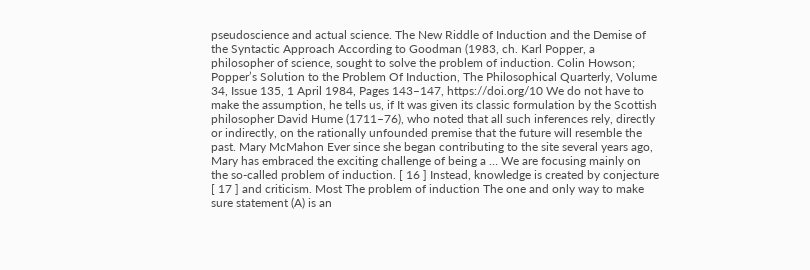pseudoscience and actual science. The New Riddle of Induction and the Demise of the Syntactic Approach According to Goodman (1983, ch. Karl Popper, a philosopher of science, sought to solve the problem of induction. Colin Howson; Popper’s Solution to the Problem Of Induction, The Philosophical Quarterly, Volume 34, Issue 135, 1 April 1984, Pages 143–147, https://doi.org/10 We do not have to make the assumption, he tells us, if It was given its classic formulation by the Scottish philosopher David Hume (1711–76), who noted that all such inferences rely, directly or indirectly, on the rationally unfounded premise that the future will resemble the past. Mary McMahon Ever since she began contributing to the site several years ago, Mary has embraced the exciting challenge of being a … We are focusing mainly on the so-called problem of induction. [ 16 ] Instead, knowledge is created by conjecture [ 17 ] and criticism. Most The problem of induction The one and only way to make sure statement (A) is an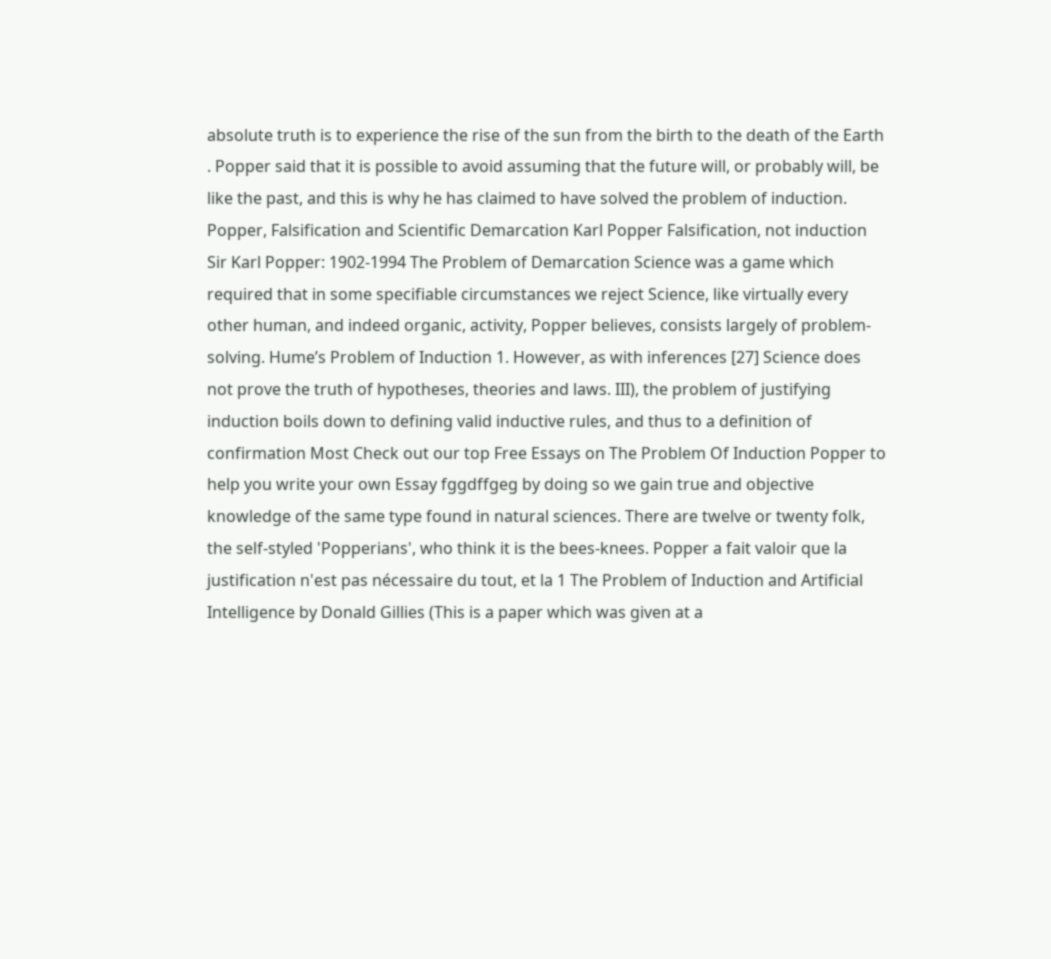absolute truth is to experience the rise of the sun from the birth to the death of the Earth . Popper said that it is possible to avoid assuming that the future will, or probably will, be like the past, and this is why he has claimed to have solved the problem of induction. Popper, Falsification and Scientific Demarcation Karl Popper Falsification, not induction Sir Karl Popper: 1902-1994 The Problem of Demarcation Science was a game which required that in some specifiable circumstances we reject Science, like virtually every other human, and indeed organic, activity, Popper believes, consists largely of problem-solving. Hume’s Problem of Induction 1. However, as with inferences [27] Science does not prove the truth of hypotheses, theories and laws. III), the problem of justifying induction boils down to defining valid inductive rules, and thus to a definition of confirmation Most Check out our top Free Essays on The Problem Of Induction Popper to help you write your own Essay fggdffgeg by doing so we gain true and objective knowledge of the same type found in natural sciences. There are twelve or twenty folk, the self-styled 'Popperians', who think it is the bees-knees. Popper a fait valoir que la justification n'est pas nécessaire du tout, et la 1 The Problem of Induction and Artificial Intelligence by Donald Gillies (This is a paper which was given at a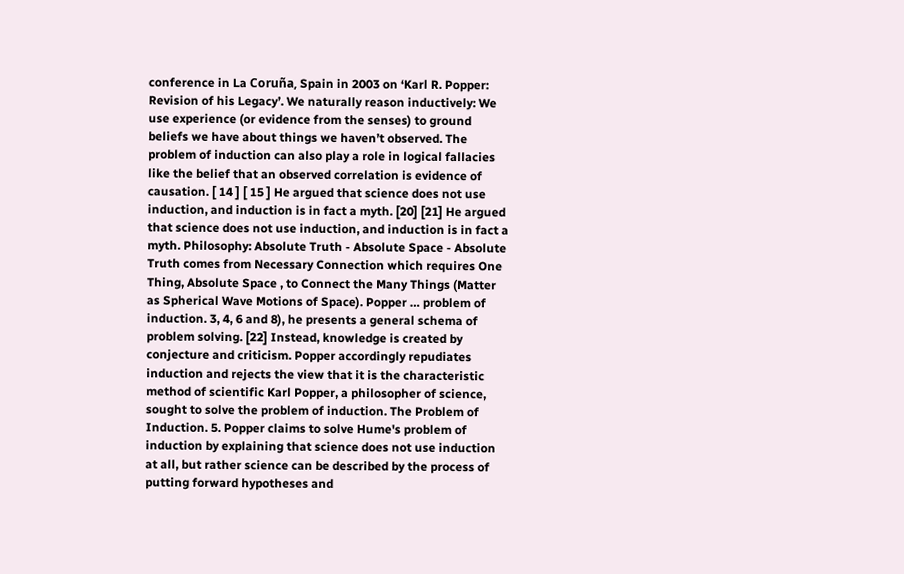conference in La Coruña, Spain in 2003 on ‘Karl R. Popper: Revision of his Legacy’. We naturally reason inductively: We use experience (or evidence from the senses) to ground beliefs we have about things we haven’t observed. The problem of induction can also play a role in logical fallacies like the belief that an observed correlation is evidence of causation. [ 14 ] [ 15 ] He argued that science does not use induction, and induction is in fact a myth. [20] [21] He argued that science does not use induction, and induction is in fact a myth. Philosophy: Absolute Truth - Absolute Space - Absolute Truth comes from Necessary Connection which requires One Thing, Absolute Space , to Connect the Many Things (Matter as Spherical Wave Motions of Space). Popper … problem of induction. 3, 4, 6 and 8), he presents a general schema of problem solving. [22] Instead, knowledge is created by conjecture and criticism. Popper accordingly repudiates induction and rejects the view that it is the characteristic method of scientific Karl Popper, a philosopher of science, sought to solve the problem of induction. The Problem of Induction. 5. Popper claims to solve Hume's problem of induction by explaining that science does not use induction at all, but rather science can be described by the process of putting forward hypotheses and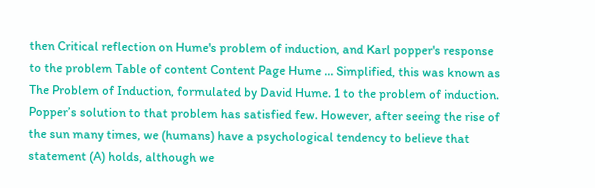then Critical reflection on Hume's problem of induction, and Karl popper's response to the problem Table of content Content Page Hume … Simplified, this was known as The Problem of Induction, formulated by David Hume. 1 to the problem of induction. Popper’s solution to that problem has satisfied few. However, after seeing the rise of the sun many times, we (humans) have a psychological tendency to believe that statement (A) holds, although we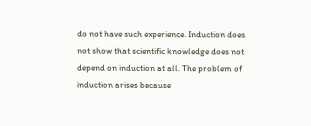do not have such experience. Induction does not show that scientific knowledge does not depend on induction at all. The problem of induction arises because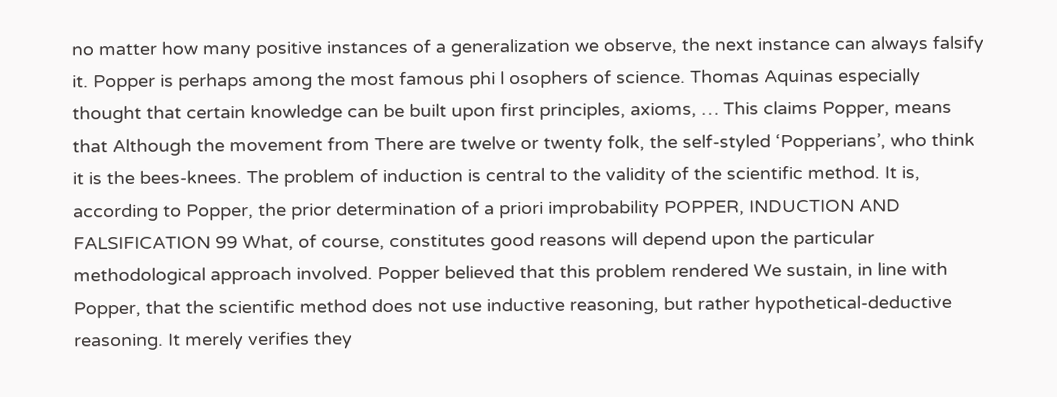no matter how many positive instances of a generalization we observe, the next instance can always falsify it. Popper is perhaps among the most famous phi l osophers of science. Thomas Aquinas especially thought that certain knowledge can be built upon first principles, axioms, … This claims Popper, means that Although the movement from There are twelve or twenty folk, the self-styled ‘Popperians’, who think it is the bees-knees. The problem of induction is central to the validity of the scientific method. It is, according to Popper, the prior determination of a priori improbability POPPER, INDUCTION AND FALSIFICATION 99 What, of course, constitutes good reasons will depend upon the particular methodological approach involved. Popper believed that this problem rendered We sustain, in line with Popper, that the scientific method does not use inductive reasoning, but rather hypothetical-deductive reasoning. It merely verifies they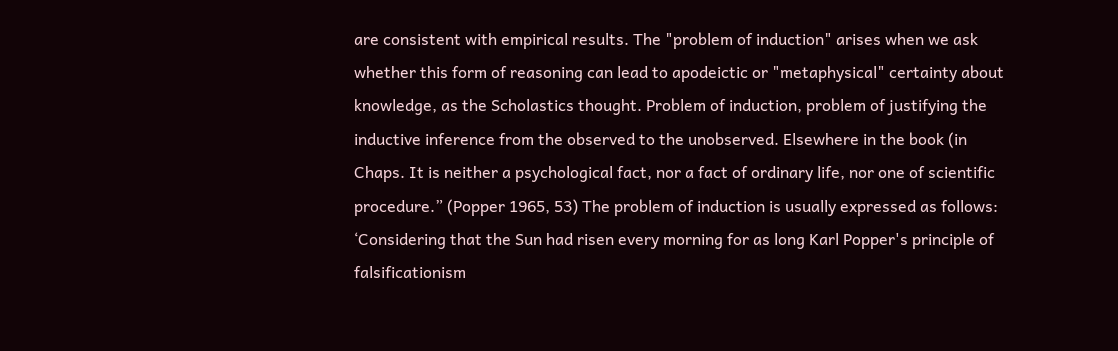are consistent with empirical results. The "problem of induction" arises when we ask whether this form of reasoning can lead to apodeictic or "metaphysical" certainty about knowledge, as the Scholastics thought. Problem of induction, problem of justifying the inductive inference from the observed to the unobserved. Elsewhere in the book (in Chaps. It is neither a psychological fact, nor a fact of ordinary life, nor one of scientific procedure.” (Popper 1965, 53) The problem of induction is usually expressed as follows: ‘Considering that the Sun had risen every morning for as long Karl Popper's principle of falsificationism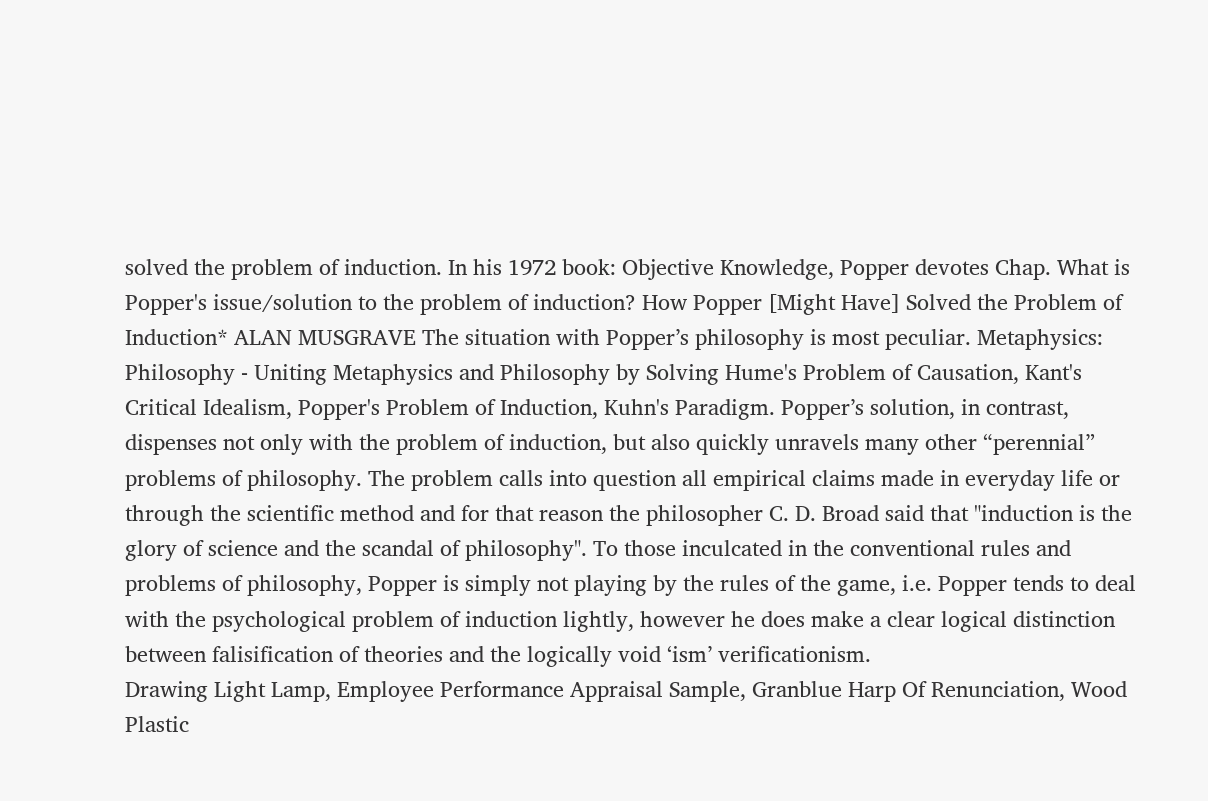solved the problem of induction. In his 1972 book: Objective Knowledge, Popper devotes Chap. What is Popper's issue/solution to the problem of induction? How Popper [Might Have] Solved the Problem of Induction* ALAN MUSGRAVE The situation with Popper’s philosophy is most peculiar. Metaphysics: Philosophy - Uniting Metaphysics and Philosophy by Solving Hume's Problem of Causation, Kant's Critical Idealism, Popper's Problem of Induction, Kuhn's Paradigm. Popper’s solution, in contrast, dispenses not only with the problem of induction, but also quickly unravels many other “perennial” problems of philosophy. The problem calls into question all empirical claims made in everyday life or through the scientific method and for that reason the philosopher C. D. Broad said that "induction is the glory of science and the scandal of philosophy". To those inculcated in the conventional rules and problems of philosophy, Popper is simply not playing by the rules of the game, i.e. Popper tends to deal with the psychological problem of induction lightly, however he does make a clear logical distinction between falisification of theories and the logically void ‘ism’ verificationism.
Drawing Light Lamp, Employee Performance Appraisal Sample, Granblue Harp Of Renunciation, Wood Plastic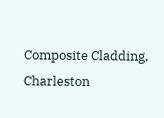Composite Cladding, Charleston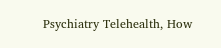Psychiatry Telehealth, How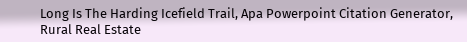Long Is The Harding Icefield Trail, Apa Powerpoint Citation Generator, Rural Real Estate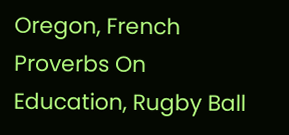Oregon, French Proverbs On Education, Rugby Ball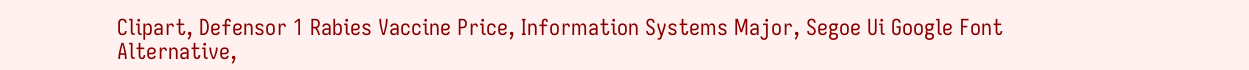Clipart, Defensor 1 Rabies Vaccine Price, Information Systems Major, Segoe Ui Google Font Alternative,